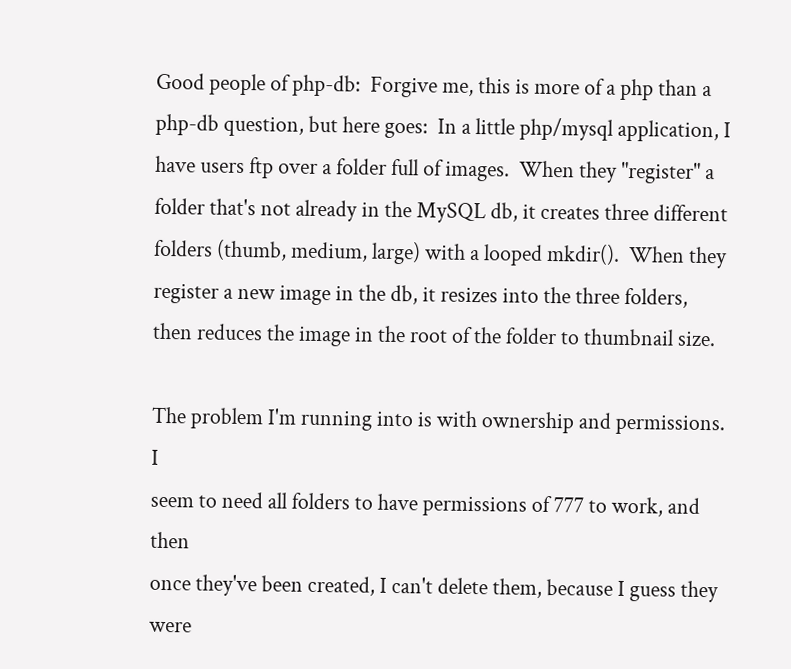Good people of php-db:  Forgive me, this is more of a php than a
php-db question, but here goes:  In a little php/mysql application, I
have users ftp over a folder full of images.  When they "register" a
folder that's not already in the MySQL db, it creates three different
folders (thumb, medium, large) with a looped mkdir().  When they
register a new image in the db, it resizes into the three folders,
then reduces the image in the root of the folder to thumbnail size.

The problem I'm running into is with ownership and permissions.  I
seem to need all folders to have permissions of 777 to work, and then
once they've been created, I can't delete them, because I guess they
were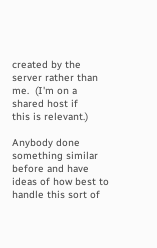created by the server rather than me.  (I'm on a shared host if
this is relevant.)

Anybody done something similar before and have ideas of how best to
handle this sort of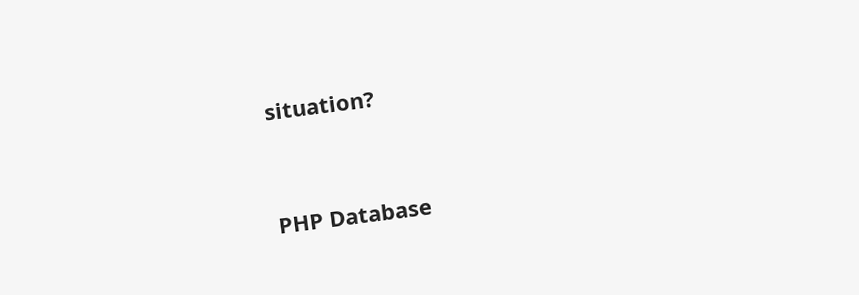situation?



PHP Database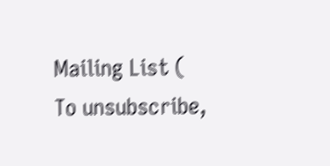Mailing List (
To unsubscribe,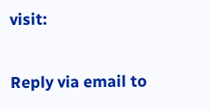visit:

Reply via email to